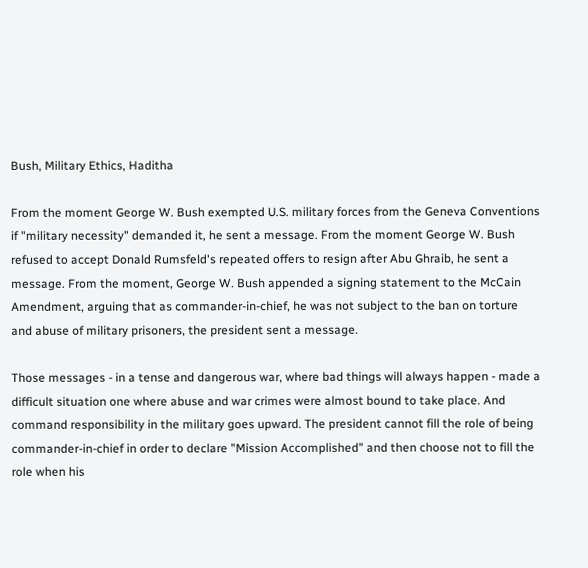Bush, Military Ethics, Haditha

From the moment George W. Bush exempted U.S. military forces from the Geneva Conventions if "military necessity" demanded it, he sent a message. From the moment George W. Bush refused to accept Donald Rumsfeld's repeated offers to resign after Abu Ghraib, he sent a message. From the moment, George W. Bush appended a signing statement to the McCain Amendment, arguing that as commander-in-chief, he was not subject to the ban on torture and abuse of military prisoners, the president sent a message.

Those messages - in a tense and dangerous war, where bad things will always happen - made a difficult situation one where abuse and war crimes were almost bound to take place. And command responsibility in the military goes upward. The president cannot fill the role of being commander-in-chief in order to declare "Mission Accomplished" and then choose not to fill the role when his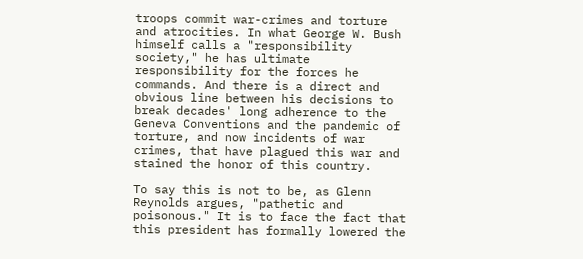troops commit war-crimes and torture and atrocities. In what George W. Bush himself calls a "responsibility society," he has ultimate responsibility for the forces he commands. And there is a direct and obvious line between his decisions to break decades' long adherence to the Geneva Conventions and the pandemic of torture, and now incidents of war crimes, that have plagued this war and stained the honor of this country.

To say this is not to be, as Glenn Reynolds argues, "pathetic and poisonous." It is to face the fact that this president has formally lowered the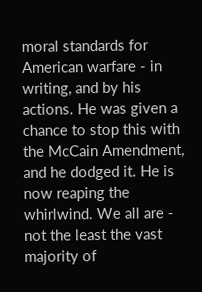moral standards for American warfare - in writing, and by his actions. He was given a chance to stop this with the McCain Amendment, and he dodged it. He is now reaping the whirlwind. We all are - not the least the vast majority of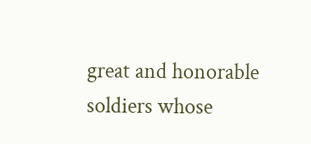great and honorable soldiers whose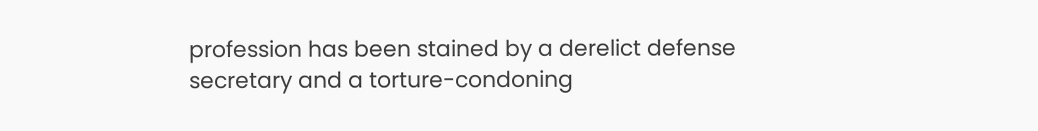profession has been stained by a derelict defense secretary and a torture-condoning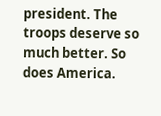president. The troops deserve so much better. So does America.